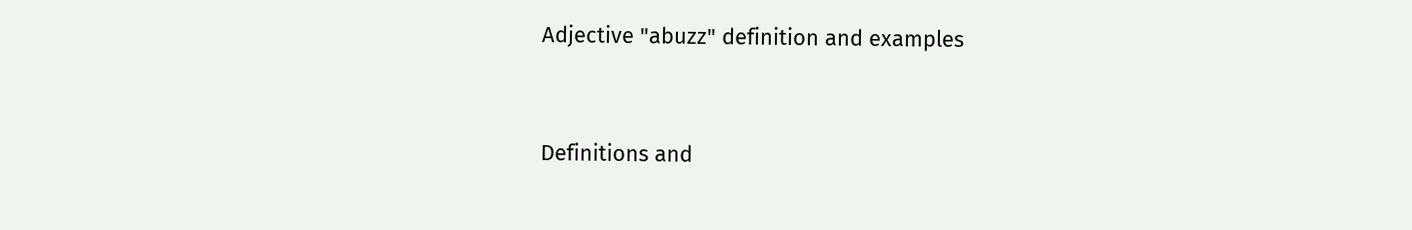Adjective "abuzz" definition and examples



Definitions and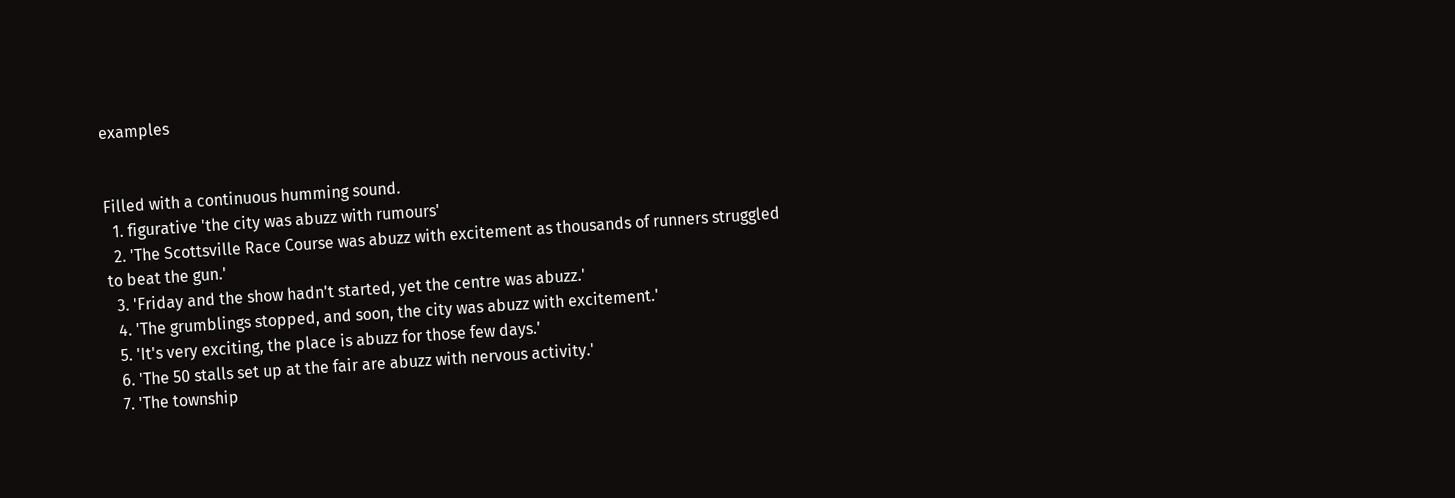examples


Filled with a continuous humming sound.
  1. figurative 'the city was abuzz with rumours'
  2. 'The Scottsville Race Course was abuzz with excitement as thousands of runners struggled to beat the gun.'
  3. 'Friday and the show hadn't started, yet the centre was abuzz.'
  4. 'The grumblings stopped, and soon, the city was abuzz with excitement.'
  5. 'It's very exciting, the place is abuzz for those few days.'
  6. 'The 50 stalls set up at the fair are abuzz with nervous activity.'
  7. 'The township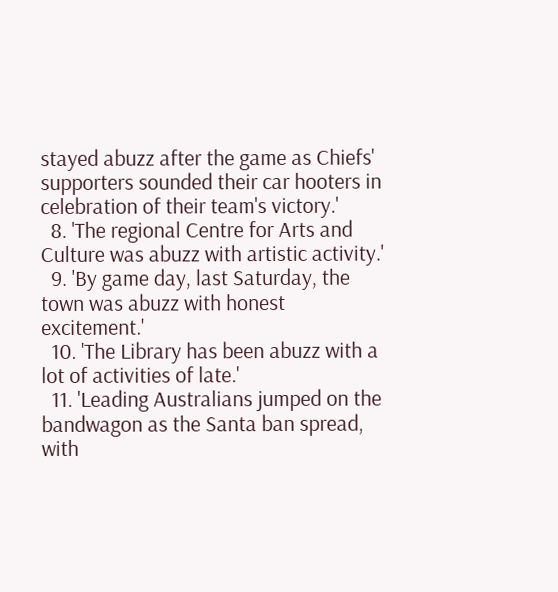stayed abuzz after the game as Chiefs' supporters sounded their car hooters in celebration of their team's victory.'
  8. 'The regional Centre for Arts and Culture was abuzz with artistic activity.'
  9. 'By game day, last Saturday, the town was abuzz with honest excitement.'
  10. 'The Library has been abuzz with a lot of activities of late.'
  11. 'Leading Australians jumped on the bandwagon as the Santa ban spread, with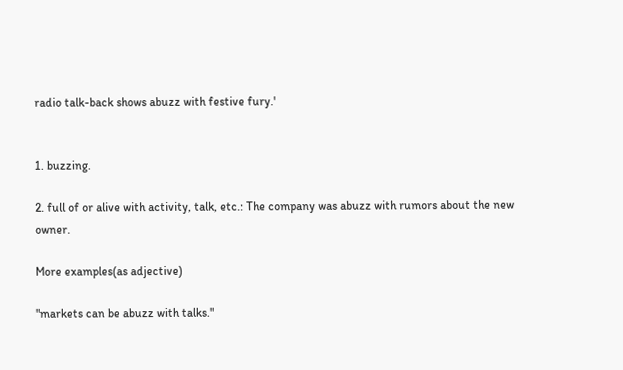radio talk-back shows abuzz with festive fury.'


1. buzzing.

2. full of or alive with activity, talk, etc.: The company was abuzz with rumors about the new owner.

More examples(as adjective)

"markets can be abuzz with talks."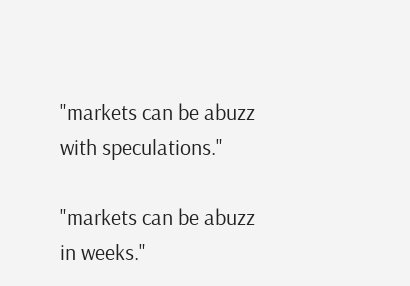"markets can be abuzz with speculations."

"markets can be abuzz in weeks."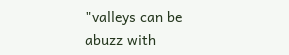"valleys can be abuzz with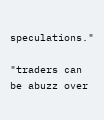speculations."

"traders can be abuzz over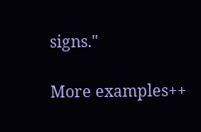signs."

More examples++